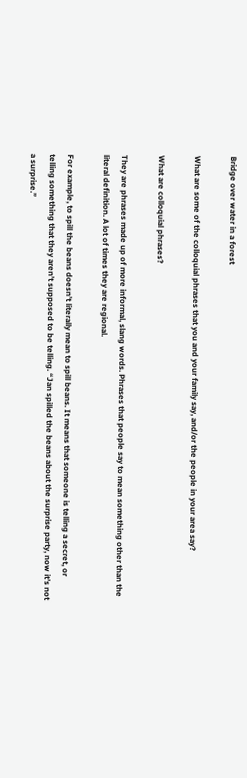Bridge over water in a forest

What are some of the colloquial phrases that you and your family say, and/or the people in your area say?

What are colloquial phrases?

They are phrases made up of more informal, slang words. Phrases that people say to mean something other than the literal definition. A lot of times they are regional.

For example, to spill the beans doesn’t literally mean to spill beans. It means that someone is telling a secret, or telling something that they aren’t supposed to be telling. “Jan spilled the beans about the surprise party, now it’s not a surprise.”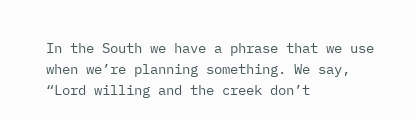In the South we have a phrase that we use when we’re planning something. We say, “Lord willing and the creek don’t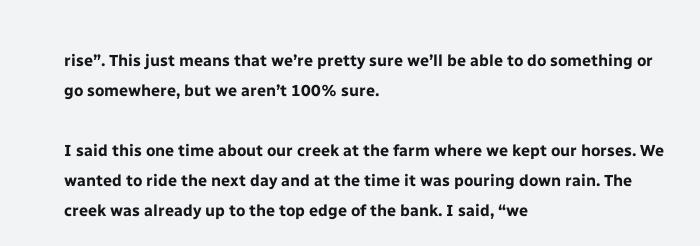rise”. This just means that we’re pretty sure we’ll be able to do something or go somewhere, but we aren’t 100% sure.

I said this one time about our creek at the farm where we kept our horses. We wanted to ride the next day and at the time it was pouring down rain. The creek was already up to the top edge of the bank. I said, “we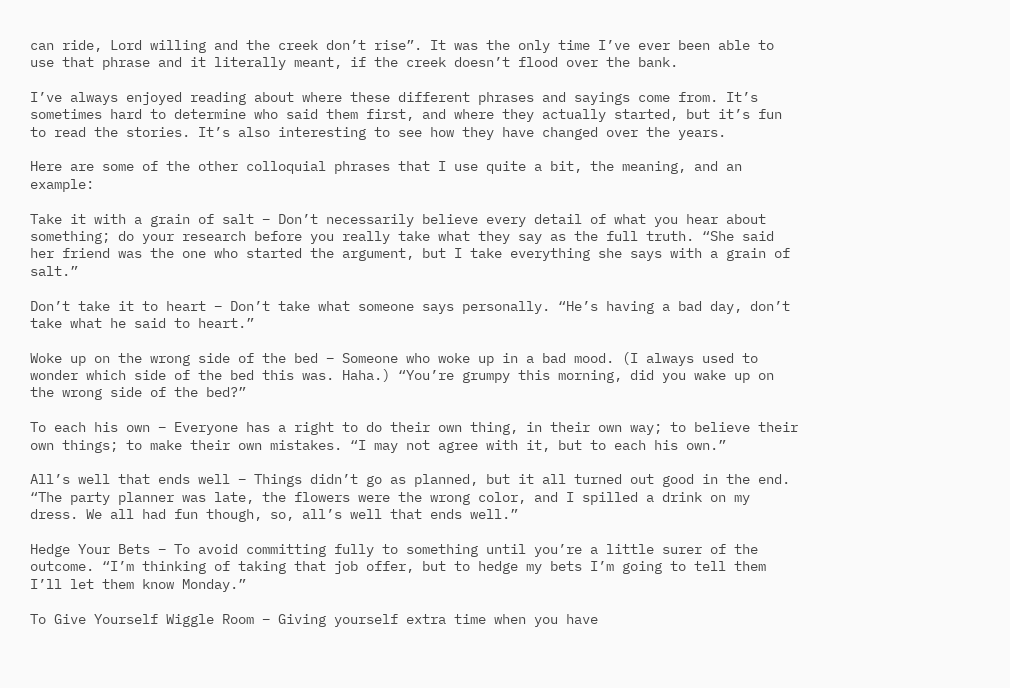can ride, Lord willing and the creek don’t rise”. It was the only time I’ve ever been able to use that phrase and it literally meant, if the creek doesn’t flood over the bank.

I’ve always enjoyed reading about where these different phrases and sayings come from. It’s sometimes hard to determine who said them first, and where they actually started, but it’s fun to read the stories. It’s also interesting to see how they have changed over the years.

Here are some of the other colloquial phrases that I use quite a bit, the meaning, and an example:

Take it with a grain of salt – Don’t necessarily believe every detail of what you hear about something; do your research before you really take what they say as the full truth. “She said her friend was the one who started the argument, but I take everything she says with a grain of salt.”

Don’t take it to heart – Don’t take what someone says personally. “He’s having a bad day, don’t take what he said to heart.”

Woke up on the wrong side of the bed – Someone who woke up in a bad mood. (I always used to wonder which side of the bed this was. Haha.) “You’re grumpy this morning, did you wake up on the wrong side of the bed?”

To each his own – Everyone has a right to do their own thing, in their own way; to believe their own things; to make their own mistakes. “I may not agree with it, but to each his own.”

All’s well that ends well – Things didn’t go as planned, but it all turned out good in the end. “The party planner was late, the flowers were the wrong color, and I spilled a drink on my dress. We all had fun though, so, all’s well that ends well.”

Hedge Your Bets – To avoid committing fully to something until you’re a little surer of the outcome. “I’m thinking of taking that job offer, but to hedge my bets I’m going to tell them I’ll let them know Monday.”

To Give Yourself Wiggle Room – Giving yourself extra time when you have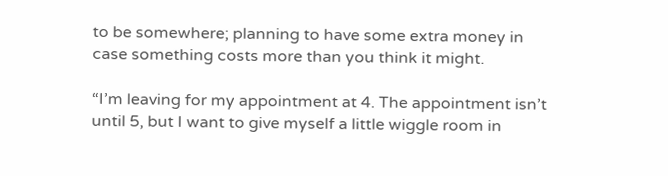to be somewhere; planning to have some extra money in case something costs more than you think it might.

“I’m leaving for my appointment at 4. The appointment isn’t until 5, but I want to give myself a little wiggle room in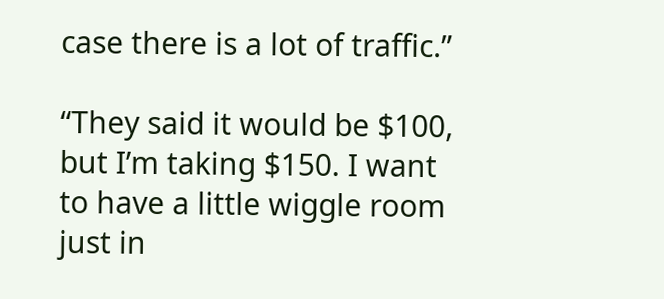case there is a lot of traffic.”

“They said it would be $100, but I’m taking $150. I want to have a little wiggle room just in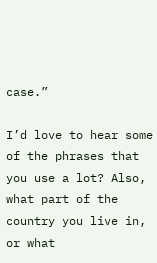case.”

I’d love to hear some of the phrases that you use a lot? Also, what part of the country you live in, or what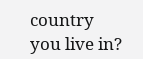country you live in?